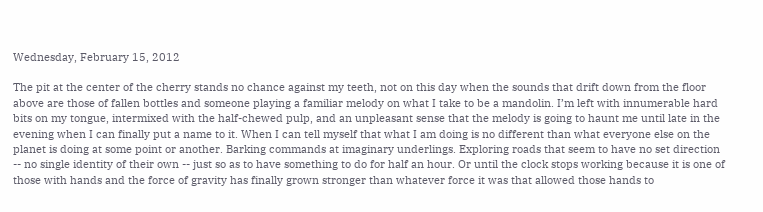Wednesday, February 15, 2012

The pit at the center of the cherry stands no chance against my teeth, not on this day when the sounds that drift down from the floor above are those of fallen bottles and someone playing a familiar melody on what I take to be a mandolin. I’m left with innumerable hard bits on my tongue, intermixed with the half-chewed pulp, and an unpleasant sense that the melody is going to haunt me until late in the evening when I can finally put a name to it. When I can tell myself that what I am doing is no different than what everyone else on the planet is doing at some point or another. Barking commands at imaginary underlings. Exploring roads that seem to have no set direction -- no single identity of their own -- just so as to have something to do for half an hour. Or until the clock stops working because it is one of those with hands and the force of gravity has finally grown stronger than whatever force it was that allowed those hands to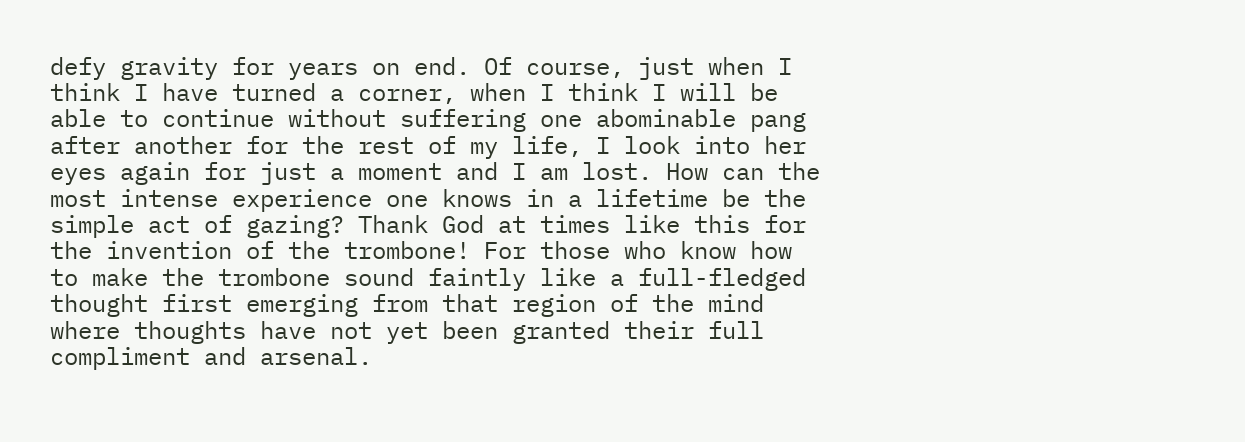defy gravity for years on end. Of course, just when I think I have turned a corner, when I think I will be able to continue without suffering one abominable pang after another for the rest of my life, I look into her eyes again for just a moment and I am lost. How can the most intense experience one knows in a lifetime be the simple act of gazing? Thank God at times like this for the invention of the trombone! For those who know how to make the trombone sound faintly like a full-fledged thought first emerging from that region of the mind where thoughts have not yet been granted their full compliment and arsenal.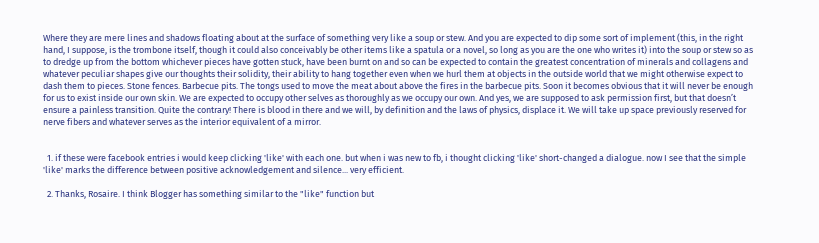Where they are mere lines and shadows floating about at the surface of something very like a soup or stew. And you are expected to dip some sort of implement (this, in the right hand, I suppose, is the trombone itself, though it could also conceivably be other items like a spatula or a novel, so long as you are the one who writes it) into the soup or stew so as to dredge up from the bottom whichever pieces have gotten stuck, have been burnt on and so can be expected to contain the greatest concentration of minerals and collagens and whatever peculiar shapes give our thoughts their solidity, their ability to hang together even when we hurl them at objects in the outside world that we might otherwise expect to dash them to pieces. Stone fences. Barbecue pits. The tongs used to move the meat about above the fires in the barbecue pits. Soon it becomes obvious that it will never be enough for us to exist inside our own skin. We are expected to occupy other selves as thoroughly as we occupy our own. And yes, we are supposed to ask permission first, but that doesn’t ensure a painless transition. Quite the contrary! There is blood in there and we will, by definition and the laws of physics, displace it. We will take up space previously reserved for nerve fibers and whatever serves as the interior equivalent of a mirror.


  1. if these were facebook entries i would keep clicking 'like' with each one. but when i was new to fb, i thought clicking 'like' short-changed a dialogue. now I see that the simple 'like' marks the difference between positive acknowledgement and silence... very efficient.

  2. Thanks, Rosaire. I think Blogger has something similar to the "like" function but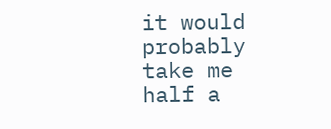it would probably take me half a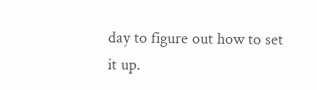day to figure out how to set it up.